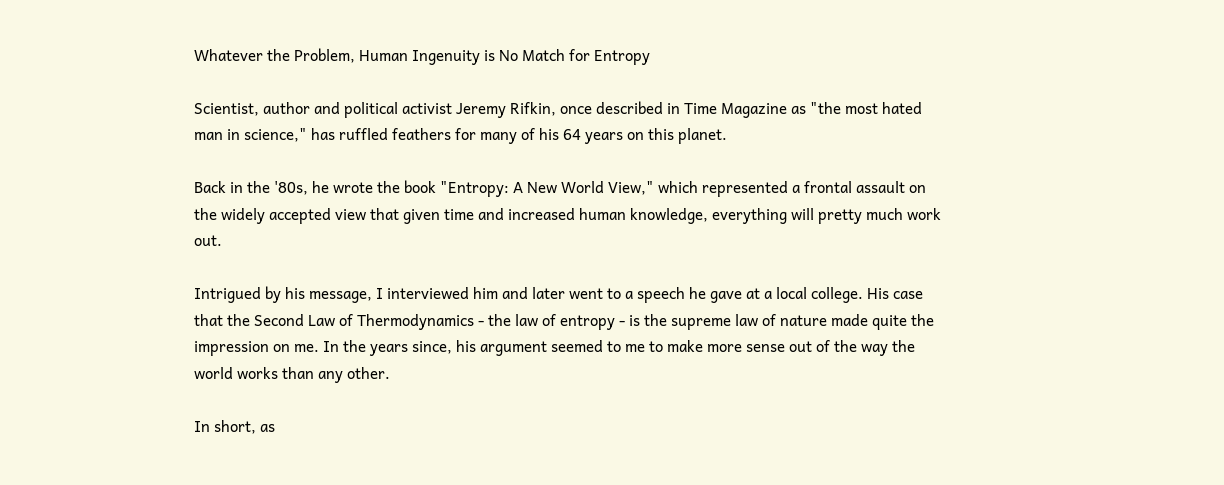Whatever the Problem, Human Ingenuity is No Match for Entropy

Scientist, author and political activist Jeremy Rifkin, once described in Time Magazine as "the most hated man in science," has ruffled feathers for many of his 64 years on this planet.

Back in the '80s, he wrote the book "Entropy: A New World View," which represented a frontal assault on the widely accepted view that given time and increased human knowledge, everything will pretty much work out.

Intrigued by his message, I interviewed him and later went to a speech he gave at a local college. His case that the Second Law of Thermodynamics - the law of entropy - is the supreme law of nature made quite the impression on me. In the years since, his argument seemed to me to make more sense out of the way the world works than any other.

In short, as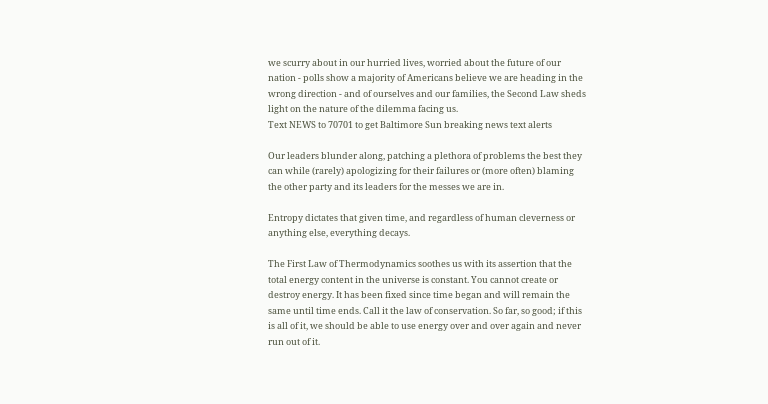we scurry about in our hurried lives, worried about the future of our nation - polls show a majority of Americans believe we are heading in the wrong direction - and of ourselves and our families, the Second Law sheds light on the nature of the dilemma facing us.
Text NEWS to 70701 to get Baltimore Sun breaking news text alerts

Our leaders blunder along, patching a plethora of problems the best they can while (rarely) apologizing for their failures or (more often) blaming the other party and its leaders for the messes we are in.

Entropy dictates that given time, and regardless of human cleverness or anything else, everything decays.

The First Law of Thermodynamics soothes us with its assertion that the total energy content in the universe is constant. You cannot create or destroy energy. It has been fixed since time began and will remain the same until time ends. Call it the law of conservation. So far, so good; if this is all of it, we should be able to use energy over and over again and never run out of it.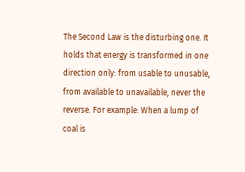The Second Law is the disturbing one. It holds that energy is transformed in one direction only: from usable to unusable, from available to unavailable, never the reverse. For example: When a lump of coal is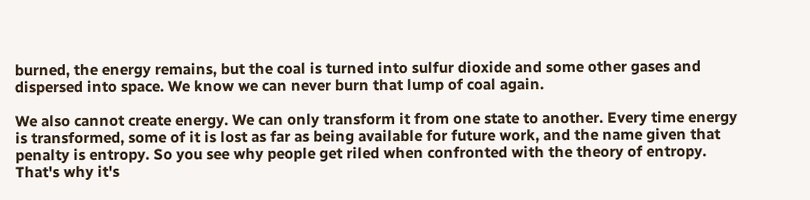burned, the energy remains, but the coal is turned into sulfur dioxide and some other gases and dispersed into space. We know we can never burn that lump of coal again.

We also cannot create energy. We can only transform it from one state to another. Every time energy is transformed, some of it is lost as far as being available for future work, and the name given that penalty is entropy. So you see why people get riled when confronted with the theory of entropy. That's why it's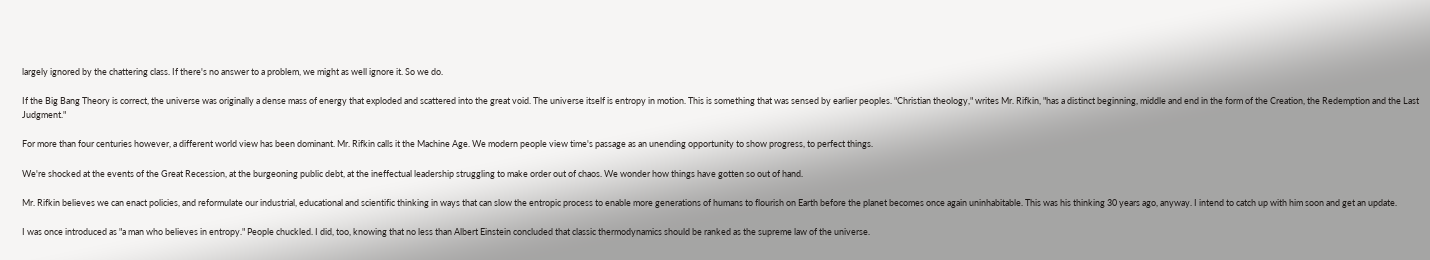largely ignored by the chattering class. If there's no answer to a problem, we might as well ignore it. So we do.

If the Big Bang Theory is correct, the universe was originally a dense mass of energy that exploded and scattered into the great void. The universe itself is entropy in motion. This is something that was sensed by earlier peoples. "Christian theology," writes Mr. Rifkin, "has a distinct beginning, middle and end in the form of the Creation, the Redemption and the Last Judgment."

For more than four centuries however, a different world view has been dominant. Mr. Rifkin calls it the Machine Age. We modern people view time's passage as an unending opportunity to show progress, to perfect things.

We're shocked at the events of the Great Recession, at the burgeoning public debt, at the ineffectual leadership struggling to make order out of chaos. We wonder how things have gotten so out of hand.

Mr. Rifkin believes we can enact policies, and reformulate our industrial, educational and scientific thinking in ways that can slow the entropic process to enable more generations of humans to flourish on Earth before the planet becomes once again uninhabitable. This was his thinking 30 years ago, anyway. I intend to catch up with him soon and get an update.

I was once introduced as "a man who believes in entropy." People chuckled. I did, too, knowing that no less than Albert Einstein concluded that classic thermodynamics should be ranked as the supreme law of the universe.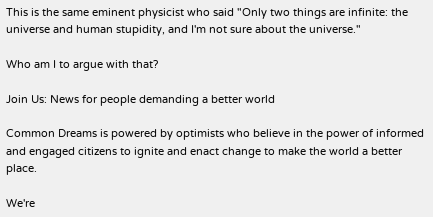This is the same eminent physicist who said "Only two things are infinite: the universe and human stupidity, and I'm not sure about the universe."

Who am I to argue with that?

Join Us: News for people demanding a better world

Common Dreams is powered by optimists who believe in the power of informed and engaged citizens to ignite and enact change to make the world a better place.

We're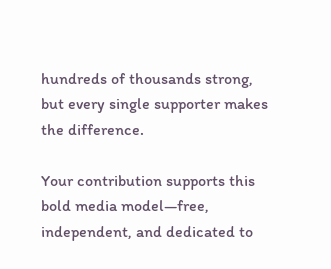hundreds of thousands strong, but every single supporter makes the difference.

Your contribution supports this bold media model—free, independent, and dedicated to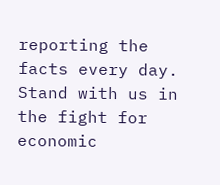reporting the facts every day. Stand with us in the fight for economic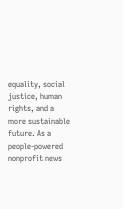equality, social justice, human rights, and a more sustainable future. As a people-powered nonprofit news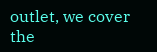outlet, we cover the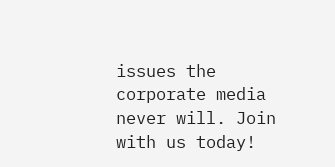issues the corporate media never will. Join with us today!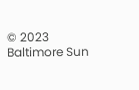© 2023 Baltimore Sun